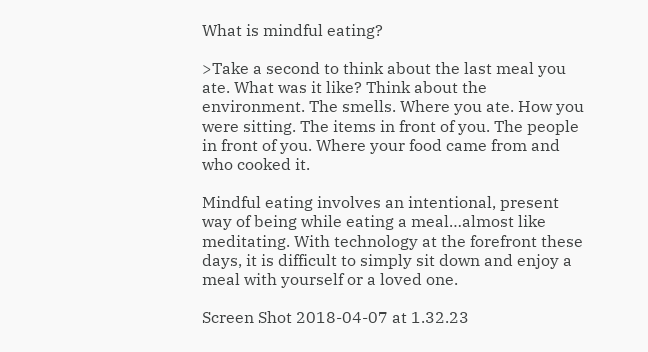What is mindful eating?

>Take a second to think about the last meal you ate. What was it like? Think about the environment. The smells. Where you ate. How you were sitting. The items in front of you. The people in front of you. Where your food came from and who cooked it.

Mindful eating involves an intentional, present way of being while eating a meal…almost like meditating. With technology at the forefront these days, it is difficult to simply sit down and enjoy a meal with yourself or a loved one.

Screen Shot 2018-04-07 at 1.32.23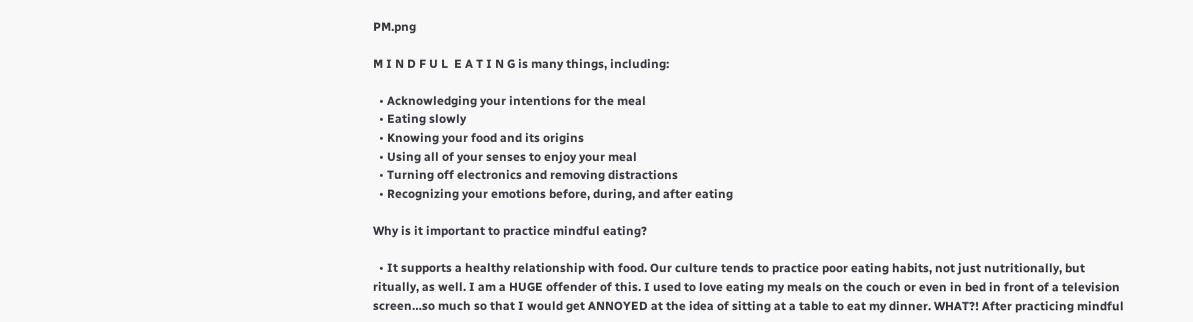PM.png

M I N D F U L  E A T I N G is many things, including:

  • Acknowledging your intentions for the meal
  • Eating slowly
  • Knowing your food and its origins
  • Using all of your senses to enjoy your meal
  • Turning off electronics and removing distractions
  • Recognizing your emotions before, during, and after eating

Why is it important to practice mindful eating?

  • It supports a healthy relationship with food. Our culture tends to practice poor eating habits, not just nutritionally, but ritually, as well. I am a HUGE offender of this. I used to love eating my meals on the couch or even in bed in front of a television screen…so much so that I would get ANNOYED at the idea of sitting at a table to eat my dinner. WHAT?! After practicing mindful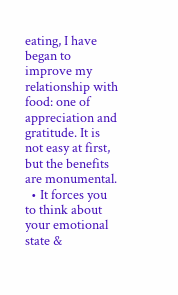eating, I have began to improve my relationship with food: one of appreciation and gratitude. It is not easy at first, but the benefits are monumental.
  • It forces you to think about your emotional state &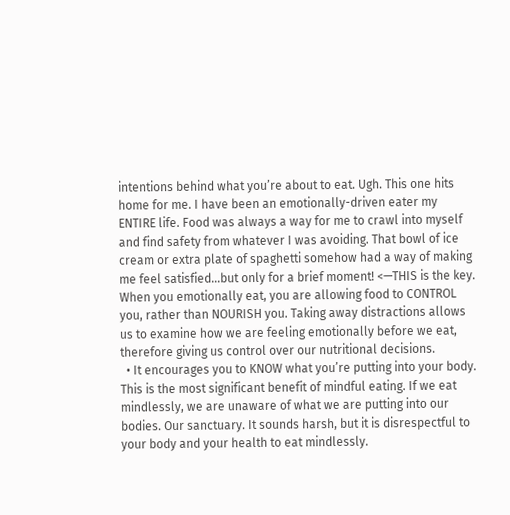intentions behind what you’re about to eat. Ugh. This one hits home for me. I have been an emotionally-driven eater my ENTIRE life. Food was always a way for me to crawl into myself and find safety from whatever I was avoiding. That bowl of ice cream or extra plate of spaghetti somehow had a way of making me feel satisfied…but only for a brief moment! <—THIS is the key. When you emotionally eat, you are allowing food to CONTROL you, rather than NOURISH you. Taking away distractions allows us to examine how we are feeling emotionally before we eat, therefore giving us control over our nutritional decisions.
  • It encourages you to KNOW what you’re putting into your body. This is the most significant benefit of mindful eating. If we eat mindlessly, we are unaware of what we are putting into our bodies. Our sanctuary. It sounds harsh, but it is disrespectful to your body and your health to eat mindlessly.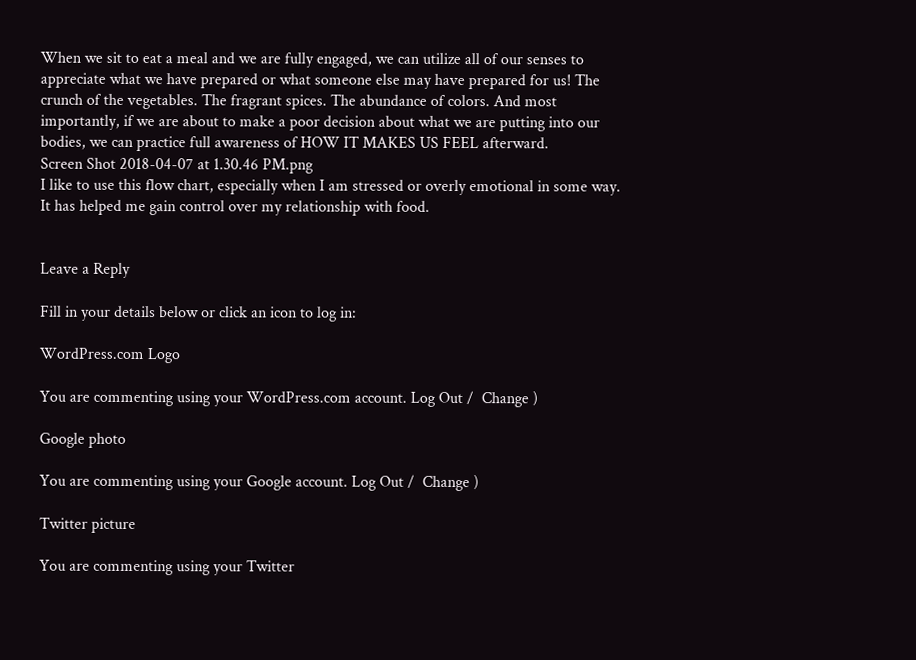When we sit to eat a meal and we are fully engaged, we can utilize all of our senses to appreciate what we have prepared or what someone else may have prepared for us! The crunch of the vegetables. The fragrant spices. The abundance of colors. And most importantly, if we are about to make a poor decision about what we are putting into our bodies, we can practice full awareness of HOW IT MAKES US FEEL afterward.
Screen Shot 2018-04-07 at 1.30.46 PM.png
I like to use this flow chart, especially when I am stressed or overly emotional in some way. It has helped me gain control over my relationship with food.


Leave a Reply

Fill in your details below or click an icon to log in:

WordPress.com Logo

You are commenting using your WordPress.com account. Log Out /  Change )

Google photo

You are commenting using your Google account. Log Out /  Change )

Twitter picture

You are commenting using your Twitter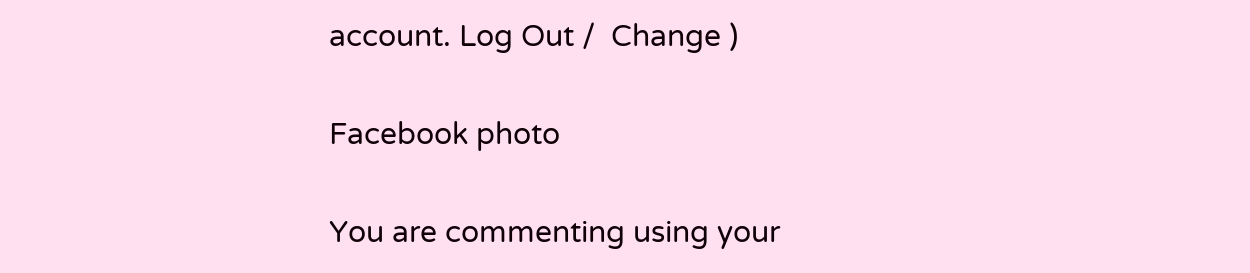account. Log Out /  Change )

Facebook photo

You are commenting using your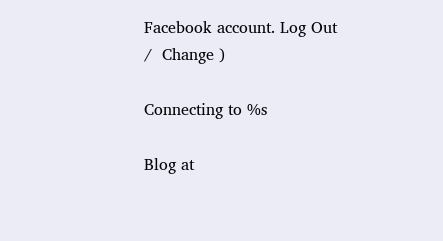Facebook account. Log Out /  Change )

Connecting to %s

Blog at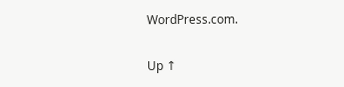WordPress.com.

Up ↑